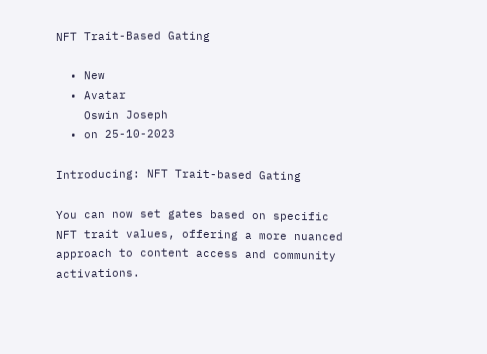NFT Trait-Based Gating

  • New
  • Avatar
    Oswin Joseph
  • on 25-10-2023

Introducing: NFT Trait-based Gating

You can now set gates based on specific NFT trait values, offering a more nuanced approach to content access and community activations.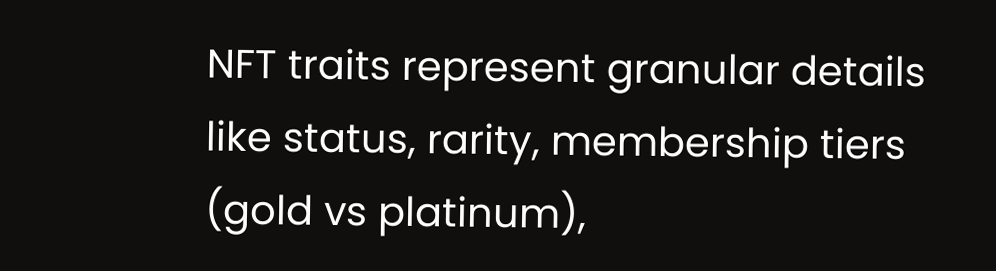NFT traits represent granular details like status, rarity, membership tiers (gold vs platinum),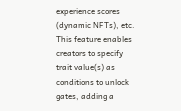experience scores (dynamic NFTs), etc. This feature enables creators to specify trait value(s) as conditions to unlock gates, adding a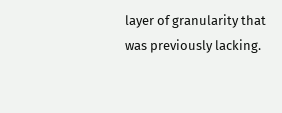layer of granularity that was previously lacking.